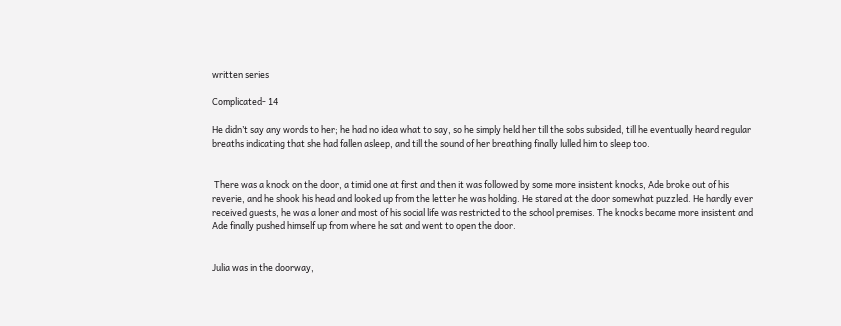written series

Complicated- 14

He didn’t say any words to her; he had no idea what to say, so he simply held her till the sobs subsided, till he eventually heard regular breaths indicating that she had fallen asleep, and till the sound of her breathing finally lulled him to sleep too.


 There was a knock on the door, a timid one at first and then it was followed by some more insistent knocks, Ade broke out of his reverie, and he shook his head and looked up from the letter he was holding. He stared at the door somewhat puzzled. He hardly ever received guests, he was a loner and most of his social life was restricted to the school premises. The knocks became more insistent and Ade finally pushed himself up from where he sat and went to open the door.


Julia was in the doorway,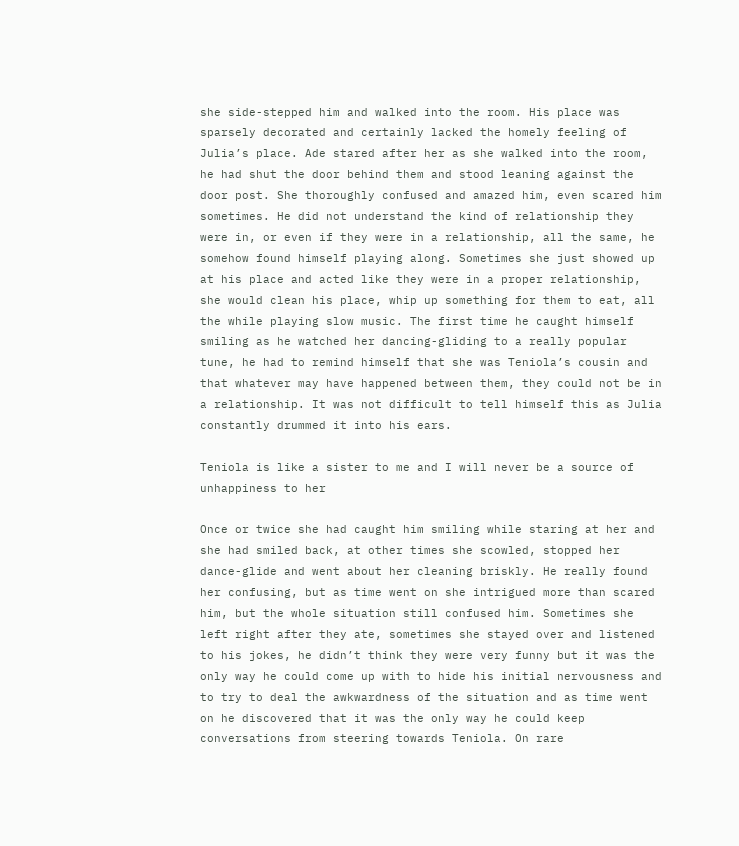she side-stepped him and walked into the room. His place was sparsely decorated and certainly lacked the homely feeling of Julia’s place. Ade stared after her as she walked into the room, he had shut the door behind them and stood leaning against the door post. She thoroughly confused and amazed him, even scared him sometimes. He did not understand the kind of relationship they were in, or even if they were in a relationship, all the same, he somehow found himself playing along. Sometimes she just showed up at his place and acted like they were in a proper relationship, she would clean his place, whip up something for them to eat, all the while playing slow music. The first time he caught himself smiling as he watched her dancing-gliding to a really popular tune, he had to remind himself that she was Teniola’s cousin and that whatever may have happened between them, they could not be in a relationship. It was not difficult to tell himself this as Julia constantly drummed it into his ears.

Teniola is like a sister to me and I will never be a source of unhappiness to her

Once or twice she had caught him smiling while staring at her and she had smiled back, at other times she scowled, stopped her dance-glide and went about her cleaning briskly. He really found her confusing, but as time went on she intrigued more than scared him, but the whole situation still confused him. Sometimes she left right after they ate, sometimes she stayed over and listened to his jokes, he didn’t think they were very funny but it was the only way he could come up with to hide his initial nervousness and to try to deal the awkwardness of the situation and as time went on he discovered that it was the only way he could keep conversations from steering towards Teniola. On rare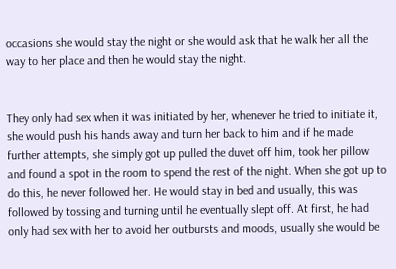occasions she would stay the night or she would ask that he walk her all the way to her place and then he would stay the night.


They only had sex when it was initiated by her, whenever he tried to initiate it, she would push his hands away and turn her back to him and if he made further attempts, she simply got up pulled the duvet off him, took her pillow and found a spot in the room to spend the rest of the night. When she got up to do this, he never followed her. He would stay in bed and usually, this was followed by tossing and turning until he eventually slept off. At first, he had only had sex with her to avoid her outbursts and moods, usually she would be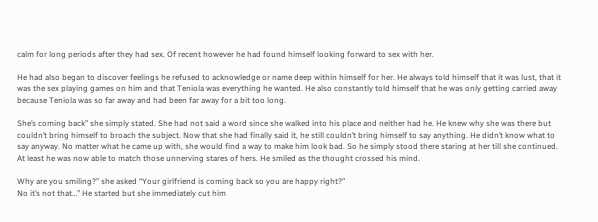calm for long periods after they had sex. Of recent however he had found himself looking forward to sex with her.

He had also began to discover feelings he refused to acknowledge or name deep within himself for her. He always told himself that it was lust, that it was the sex playing games on him and that Teniola was everything he wanted. He also constantly told himself that he was only getting carried away because Teniola was so far away and had been far away for a bit too long.

She’s coming back” she simply stated. She had not said a word since she walked into his place and neither had he. He knew why she was there but couldn’t bring himself to broach the subject. Now that she had finally said it, he still couldn’t bring himself to say anything. He didn’t know what to say anyway. No matter what he came up with, she would find a way to make him look bad. So he simply stood there staring at her till she continued. At least he was now able to match those unnerving stares of hers. He smiled as the thought crossed his mind.

Why are you smiling?” she asked “Your girlfriend is coming back so you are happy right?”
No it’s not that…” He started but she immediately cut him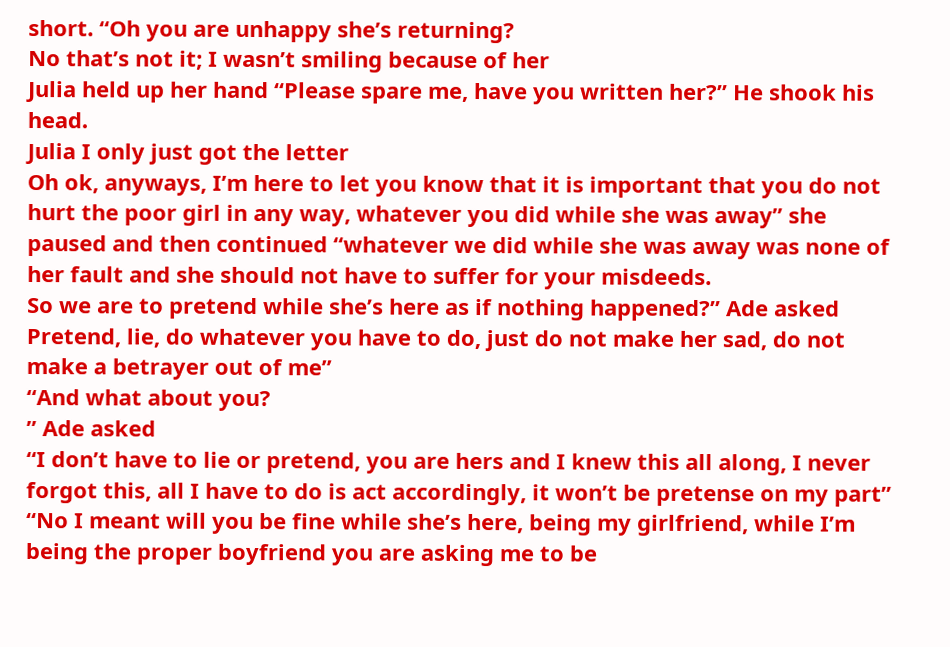short. “Oh you are unhappy she’s returning?
No that’s not it; I wasn’t smiling because of her
Julia held up her hand “Please spare me, have you written her?” He shook his head.
Julia I only just got the letter
Oh ok, anyways, I’m here to let you know that it is important that you do not hurt the poor girl in any way, whatever you did while she was away” she paused and then continued “whatever we did while she was away was none of her fault and she should not have to suffer for your misdeeds.
So we are to pretend while she’s here as if nothing happened?” Ade asked
Pretend, lie, do whatever you have to do, just do not make her sad, do not make a betrayer out of me”
“And what about you?
” Ade asked
“I don’t have to lie or pretend, you are hers and I knew this all along, I never forgot this, all I have to do is act accordingly, it won’t be pretense on my part”
“No I meant will you be fine while she’s here, being my girlfriend, while I’m being the proper boyfriend you are asking me to be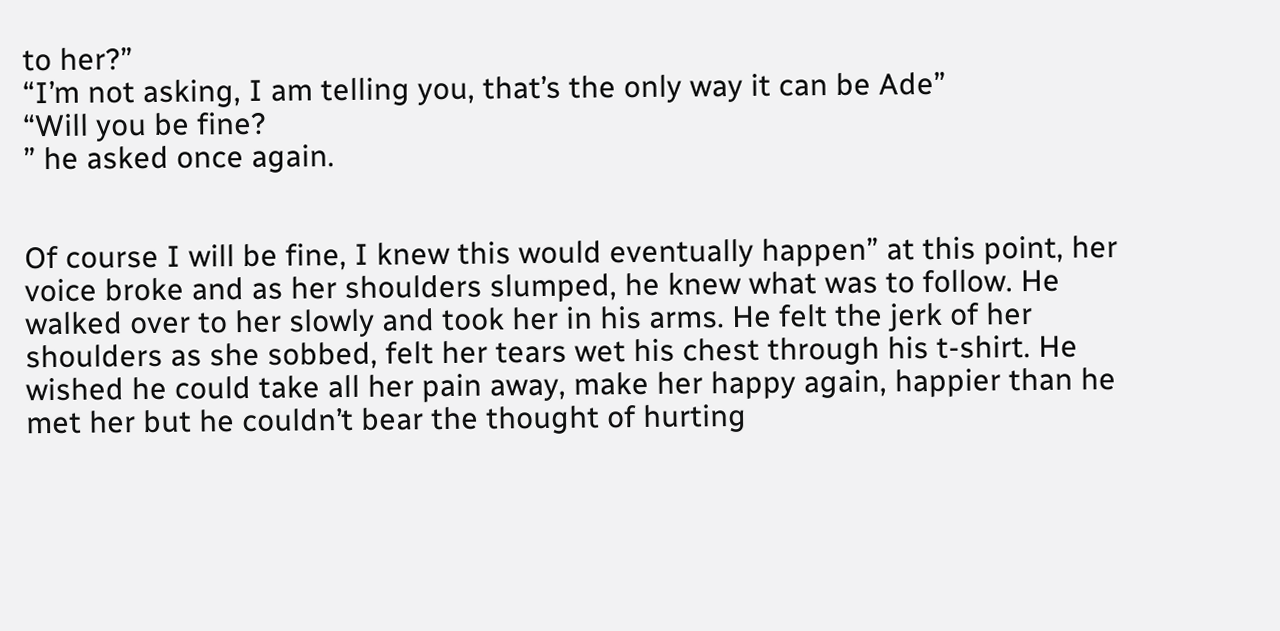to her?”
“I’m not asking, I am telling you, that’s the only way it can be Ade”
“Will you be fine?
” he asked once again.


Of course I will be fine, I knew this would eventually happen” at this point, her voice broke and as her shoulders slumped, he knew what was to follow. He walked over to her slowly and took her in his arms. He felt the jerk of her shoulders as she sobbed, felt her tears wet his chest through his t-shirt. He wished he could take all her pain away, make her happy again, happier than he met her but he couldn’t bear the thought of hurting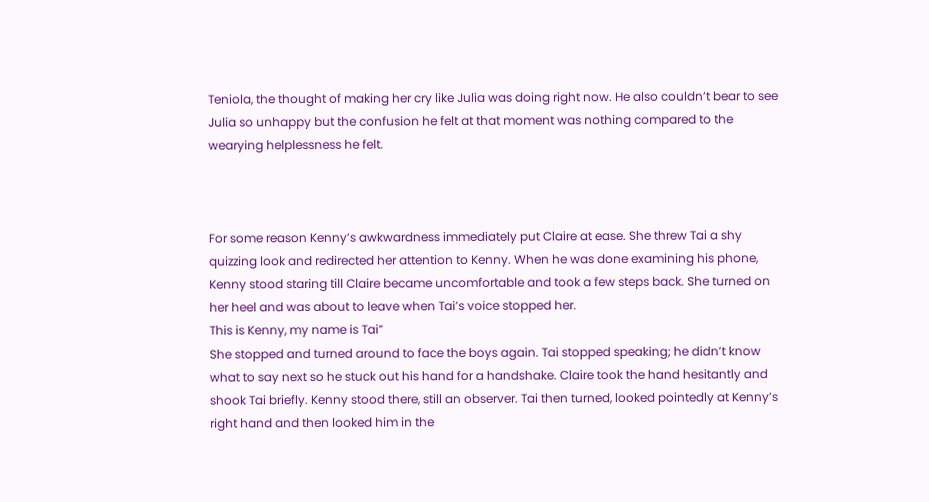Teniola, the thought of making her cry like Julia was doing right now. He also couldn’t bear to see Julia so unhappy but the confusion he felt at that moment was nothing compared to the wearying helplessness he felt.



For some reason Kenny’s awkwardness immediately put Claire at ease. She threw Tai a shy quizzing look and redirected her attention to Kenny. When he was done examining his phone, Kenny stood staring till Claire became uncomfortable and took a few steps back. She turned on her heel and was about to leave when Tai’s voice stopped her.
This is Kenny, my name is Tai”
She stopped and turned around to face the boys again. Tai stopped speaking; he didn’t know what to say next so he stuck out his hand for a handshake. Claire took the hand hesitantly and shook Tai briefly. Kenny stood there, still an observer. Tai then turned, looked pointedly at Kenny’s right hand and then looked him in the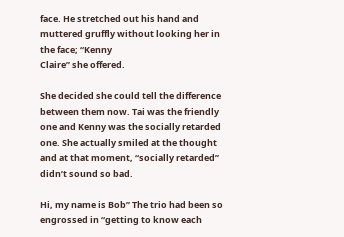face. He stretched out his hand and muttered gruffly without looking her in the face; “Kenny
Claire” she offered.

She decided she could tell the difference between them now. Tai was the friendly one and Kenny was the socially retarded one. She actually smiled at the thought and at that moment, “socially retarded” didn’t sound so bad.

Hi, my name is Bob” The trio had been so engrossed in “getting to know each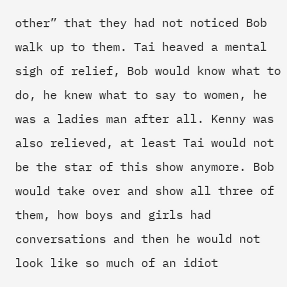other” that they had not noticed Bob walk up to them. Tai heaved a mental sigh of relief, Bob would know what to do, he knew what to say to women, he was a ladies man after all. Kenny was also relieved, at least Tai would not be the star of this show anymore. Bob would take over and show all three of them, how boys and girls had conversations and then he would not look like so much of an idiot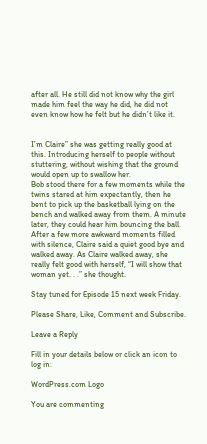after all. He still did not know why the girl made him feel the way he did, he did not even know how he felt but he didn’t like it.


I’m Claire” she was getting really good at this. Introducing herself to people without stuttering, without wishing that the ground would open up to swallow her.
Bob stood there for a few moments while the twins stared at him expectantly, then he bent to pick up the basketball lying on the bench and walked away from them. A minute later, they could hear him bouncing the ball. After a few more awkward moments filled with silence, Claire said a quiet good bye and walked away. As Claire walked away, she really felt good with herself, “I will show that woman yet. . .” she thought.

Stay tuned for Episode 15 next week Friday.

Please Share, Like, Comment and Subscribe.

Leave a Reply

Fill in your details below or click an icon to log in:

WordPress.com Logo

You are commenting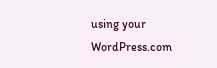using your WordPress.com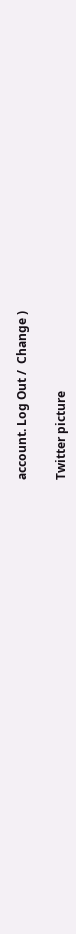account. Log Out /  Change )

Twitter picture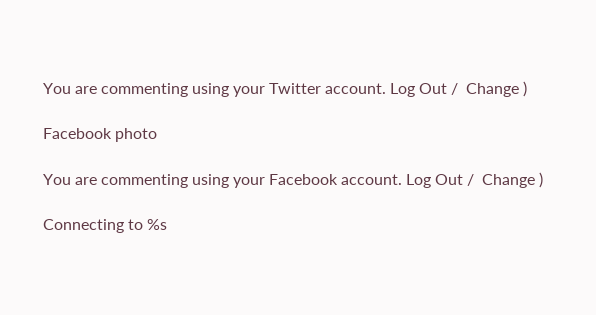You are commenting using your Twitter account. Log Out /  Change )

Facebook photo

You are commenting using your Facebook account. Log Out /  Change )

Connecting to %s